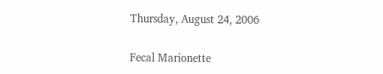Thursday, August 24, 2006

Fecal Marionette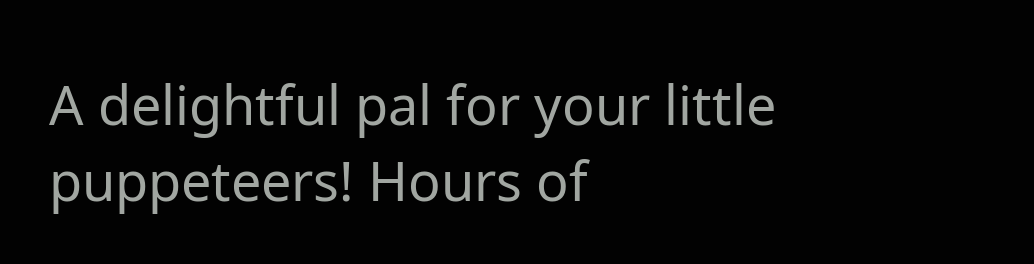A delightful pal for your little puppeteers! Hours of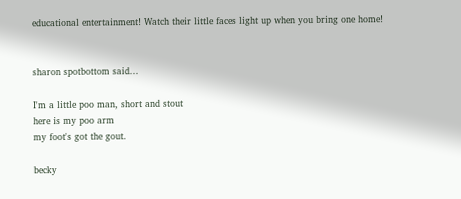educational entertainment! Watch their little faces light up when you bring one home!


sharon spotbottom said...

I'm a little poo man, short and stout
here is my poo arm
my foot's got the gout.

becky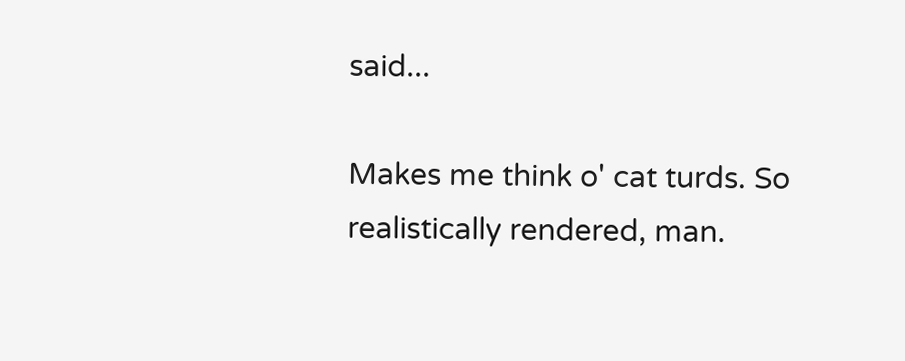said...

Makes me think o' cat turds. So realistically rendered, man.